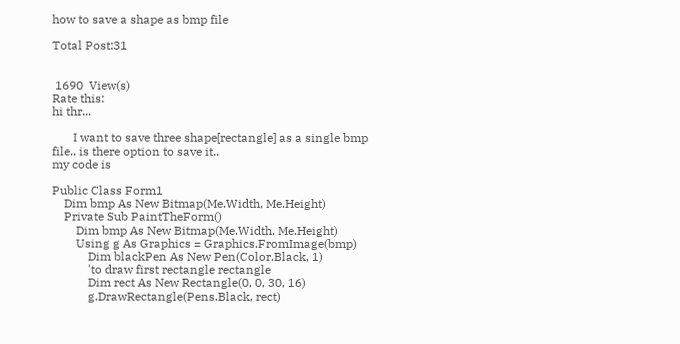how to save a shape as bmp file

Total Post:31


 1690  View(s)
Rate this:
hi thr...

       I want to save three shape[rectangle] as a single bmp file.. is there option to save it..
my code is

Public Class Form1
    Dim bmp As New Bitmap(Me.Width, Me.Height)
    Private Sub PaintTheForm()
        Dim bmp As New Bitmap(Me.Width, Me.Height)
        Using g As Graphics = Graphics.FromImage(bmp)
            Dim blackPen As New Pen(Color.Black, 1)
            'to draw first rectangle rectangle
            Dim rect As New Rectangle(0, 0, 30, 16)
            g.DrawRectangle(Pens.Black, rect)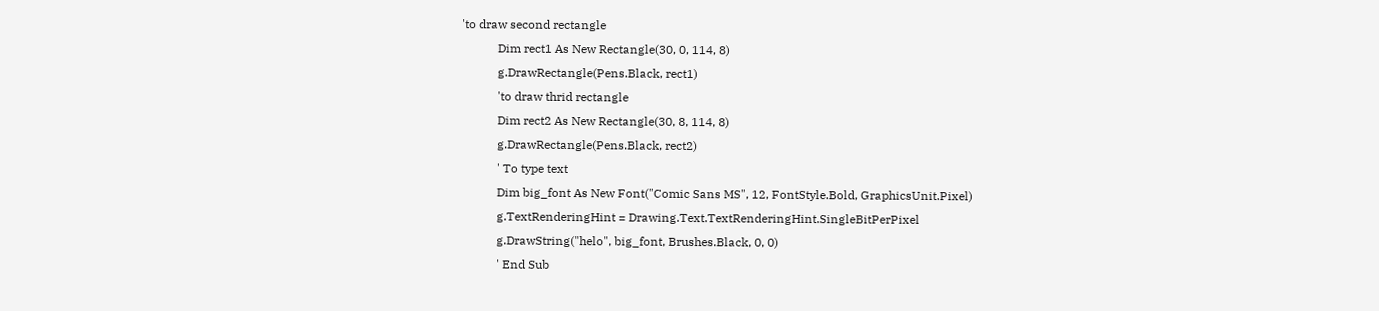'to draw second rectangle
            Dim rect1 As New Rectangle(30, 0, 114, 8)
            g.DrawRectangle(Pens.Black, rect1)
            'to draw thrid rectangle
            Dim rect2 As New Rectangle(30, 8, 114, 8)
            g.DrawRectangle(Pens.Black, rect2)
            ' To type text
            Dim big_font As New Font("Comic Sans MS", 12, FontStyle.Bold, GraphicsUnit.Pixel)
            g.TextRenderingHint = Drawing.Text.TextRenderingHint.SingleBitPerPixel
            g.DrawString("helo", big_font, Brushes.Black, 0, 0)
            ' End Sub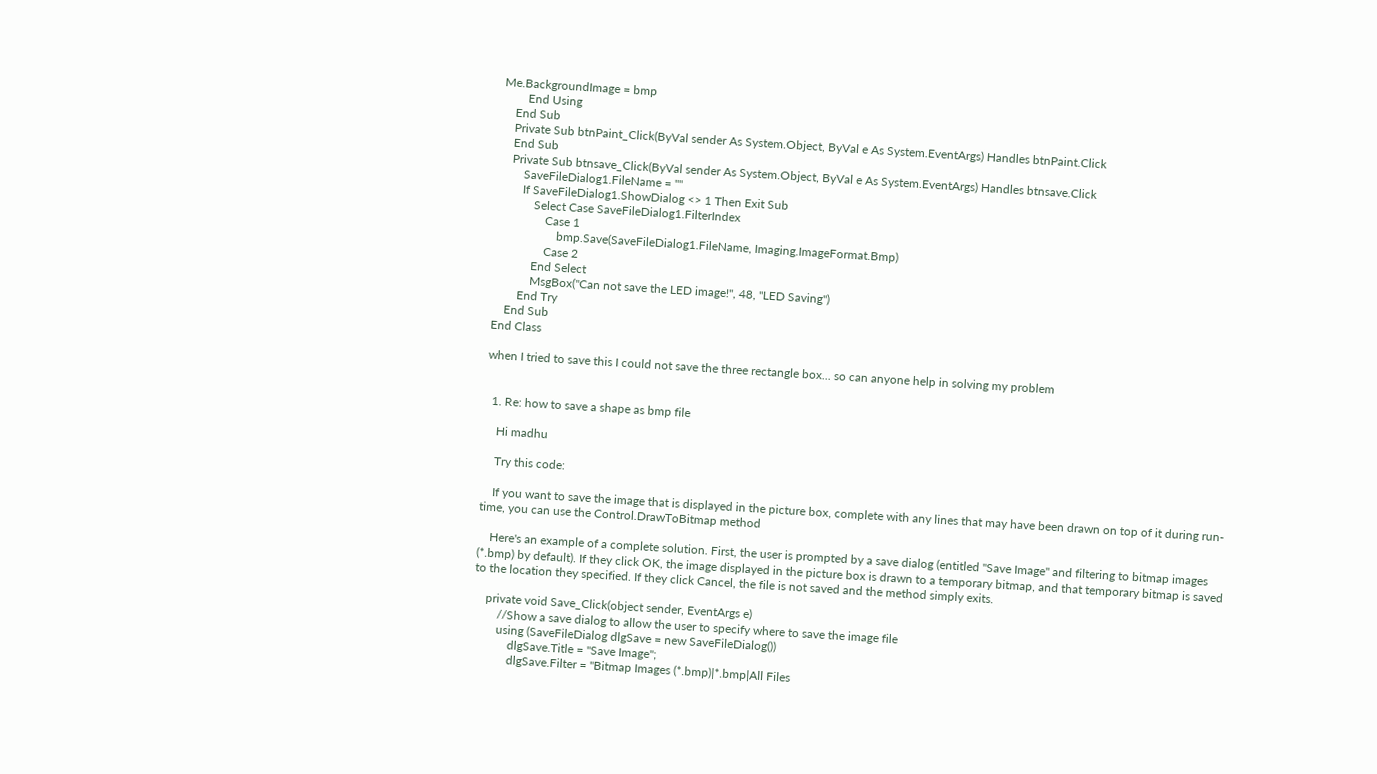Me.BackgroundImage = bmp
        End Using
    End Sub
    Private Sub btnPaint_Click(ByVal sender As System.Object, ByVal e As System.EventArgs) Handles btnPaint.Click
    End Sub
    Private Sub btnsave_Click(ByVal sender As System.Object, ByVal e As System.EventArgs) Handles btnsave.Click
        SaveFileDialog1.FileName = ""
        If SaveFileDialog1.ShowDialog <> 1 Then Exit Sub
            Select Case SaveFileDialog1.FilterIndex
                Case 1
                    bmp.Save(SaveFileDialog1.FileName, Imaging.ImageFormat.Bmp)
                Case 2
            End Select
            MsgBox("Can not save the LED image!", 48, "LED Saving")
        End Try
    End Sub
End Class

when I tried to save this I could not save the three rectangle box... so can anyone help in solving my problem


  1. Re: how to save a shape as bmp file

    Hi madhu

    Try this code:

    If you want to save the image that is displayed in the picture box, complete with any lines that may have been drawn on top of it during run-time, you can use the Control.DrawToBitmap method

    Here's an example of a complete solution. First, the user is prompted by a save dialog (entitled "Save Image" and filtering to bitmap images (*.bmp) by default). If they click OK, the image displayed in the picture box is drawn to a temporary bitmap, and that temporary bitmap is saved to the location they specified. If they click Cancel, the file is not saved and the method simply exits.

    private void Save_Click(object sender, EventArgs e)
        //Show a save dialog to allow the user to specify where to save the image file
        using (SaveFileDialog dlgSave = new SaveFileDialog())
            dlgSave.Title = "Save Image";
            dlgSave.Filter = "Bitmap Images (*.bmp)|*.bmp|All Files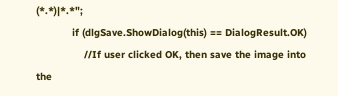(*.*)|*.*";
            if (dlgSave.ShowDialog(this) == DialogResult.OK)
                //If user clicked OK, then save the image into the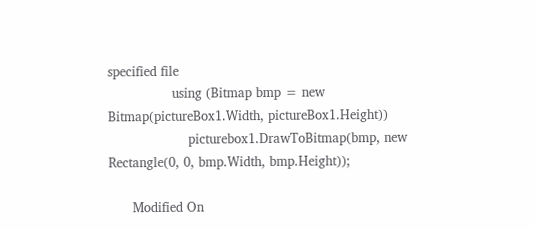specified file
                using (Bitmap bmp = new Bitmap(pictureBox1.Width, pictureBox1.Height))
                    picturebox1.DrawToBitmap(bmp, new Rectangle(0, 0, bmp.Width, bmp.Height));

      Modified On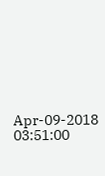Apr-09-2018 03:51:00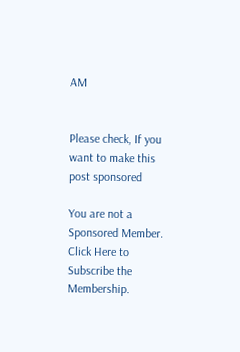AM


Please check, If you want to make this post sponsored

You are not a Sponsored Member. Click Here to Subscribe the Membership.